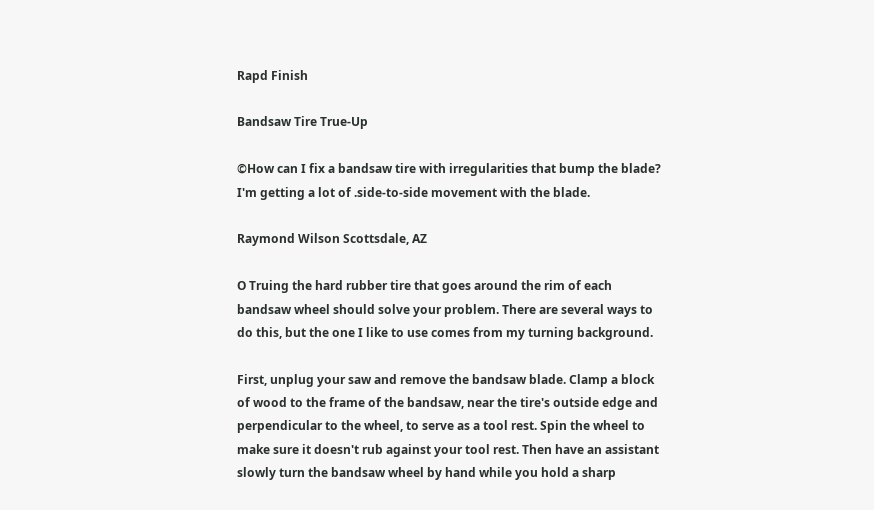Rapd Finish

Bandsaw Tire True-Up

©How can I fix a bandsaw tire with irregularities that bump the blade? I'm getting a lot of .side-to-side movement with the blade.

Raymond Wilson Scottsdale, AZ

O Truing the hard rubber tire that goes around the rim of each bandsaw wheel should solve your problem. There are several ways to do this, but the one I like to use comes from my turning background.

First, unplug your saw and remove the bandsaw blade. Clamp a block of wood to the frame of the bandsaw, near the tire's outside edge and perpendicular to the wheel, to serve as a tool rest. Spin the wheel to make sure it doesn't rub against your tool rest. Then have an assistant slowly turn the bandsaw wheel by hand while you hold a sharp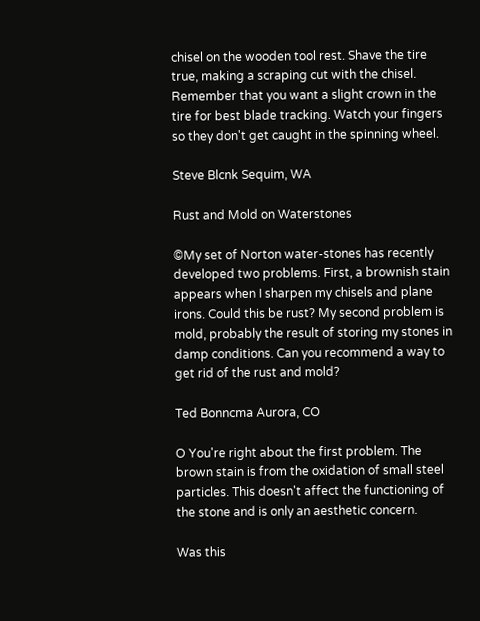chisel on the wooden tool rest. Shave the tire true, making a scraping cut with the chisel. Remember that you want a slight crown in the tire for best blade tracking. Watch your fingers so they don't get caught in the spinning wheel.

Steve Blcnk Sequim, WA

Rust and Mold on Waterstones

©My set of Norton water-stones has recently developed two problems. First, a brownish stain appears when I sharpen my chisels and plane irons. Could this be rust? My second problem is mold, probably the result of storing my stones in damp conditions. Can you recommend a way to get rid of the rust and mold?

Ted Bonncma Aurora, CO

O You're right about the first problem. The brown stain is from the oxidation of small steel particles. This doesn't affect the functioning of the stone and is only an aesthetic concern.

Was this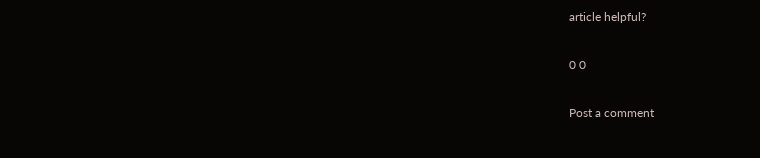article helpful?

0 0

Post a comment